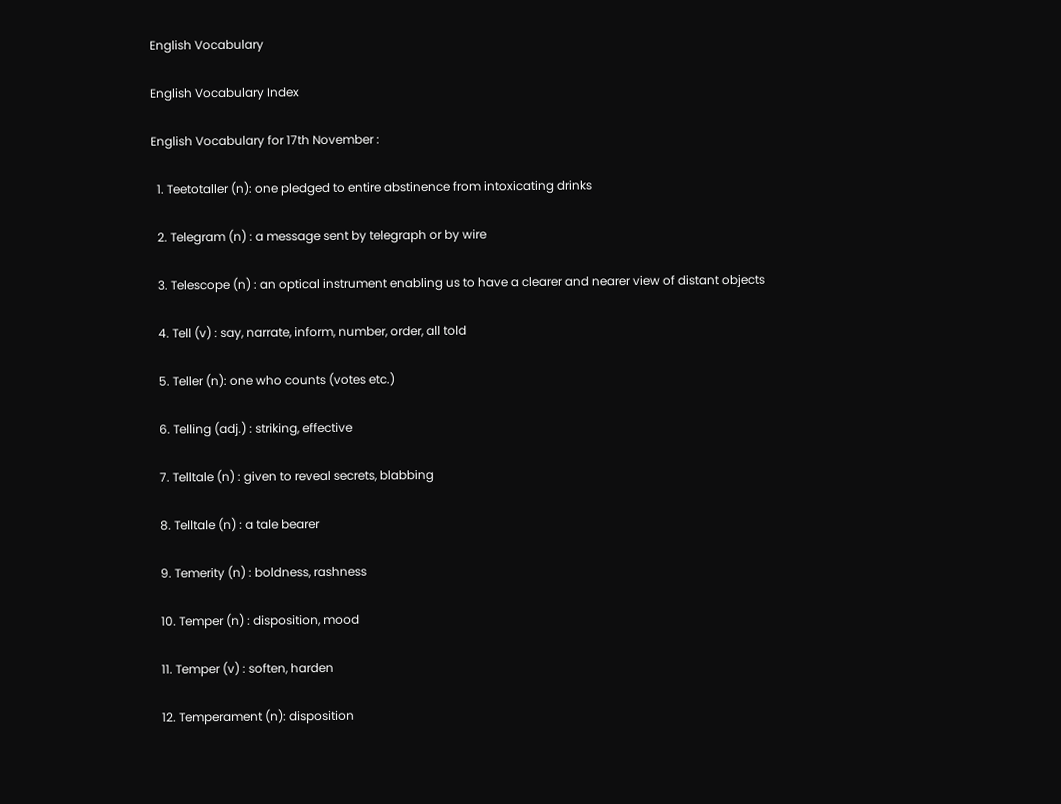English Vocabulary

English Vocabulary Index

English Vocabulary for 17th November :

  1. Teetotaller (n): one pledged to entire abstinence from intoxicating drinks

  2. Telegram (n) : a message sent by telegraph or by wire

  3. Telescope (n) : an optical instrument enabling us to have a clearer and nearer view of distant objects

  4. Tell (v) : say, narrate, inform, number, order, all told

  5. Teller (n): one who counts (votes etc.)

  6. Telling (adj.) : striking, effective

  7. Telltale (n) : given to reveal secrets, blabbing

  8. Telltale (n) : a tale bearer

  9. Temerity (n) : boldness, rashness

  10. Temper (n) : disposition, mood

  11. Temper (v) : soften, harden

  12. Temperament (n): disposition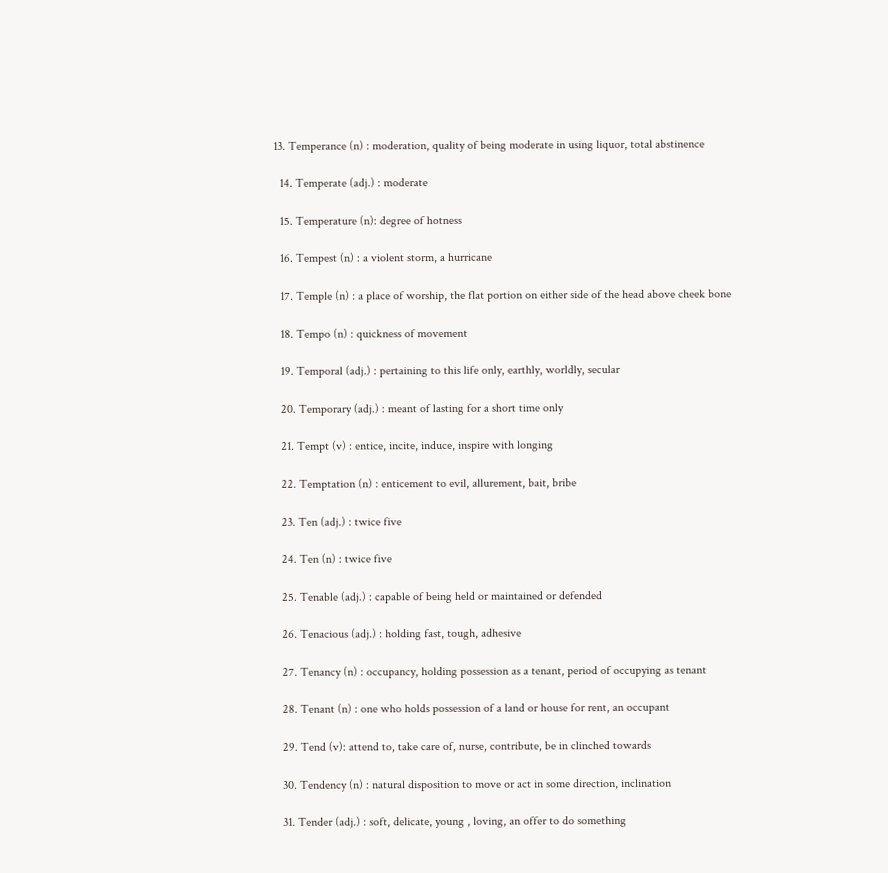13. Temperance (n) : moderation, quality of being moderate in using liquor, total abstinence

  14. Temperate (adj.) : moderate

  15. Temperature (n): degree of hotness

  16. Tempest (n) : a violent storm, a hurricane

  17. Temple (n) : a place of worship, the flat portion on either side of the head above cheek bone

  18. Tempo (n) : quickness of movement

  19. Temporal (adj.) : pertaining to this life only, earthly, worldly, secular

  20. Temporary (adj.) : meant of lasting for a short time only

  21. Tempt (v) : entice, incite, induce, inspire with longing

  22. Temptation (n) : enticement to evil, allurement, bait, bribe

  23. Ten (adj.) : twice five

  24. Ten (n) : twice five

  25. Tenable (adj.) : capable of being held or maintained or defended

  26. Tenacious (adj.) : holding fast, tough, adhesive

  27. Tenancy (n) : occupancy, holding possession as a tenant, period of occupying as tenant

  28. Tenant (n) : one who holds possession of a land or house for rent, an occupant

  29. Tend (v): attend to, take care of, nurse, contribute, be in clinched towards

  30. Tendency (n) : natural disposition to move or act in some direction, inclination

  31. Tender (adj.) : soft, delicate, young , loving, an offer to do something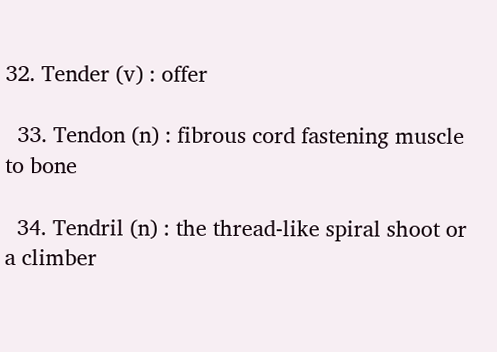32. Tender (v) : offer

  33. Tendon (n) : fibrous cord fastening muscle to bone

  34. Tendril (n) : the thread-like spiral shoot or a climber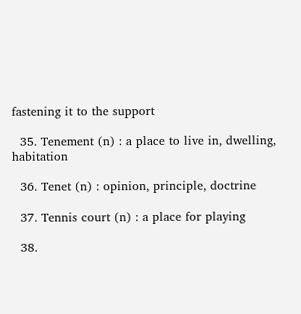fastening it to the support

  35. Tenement (n) : a place to live in, dwelling, habitation

  36. Tenet (n) : opinion, principle, doctrine

  37. Tennis court (n) : a place for playing

  38.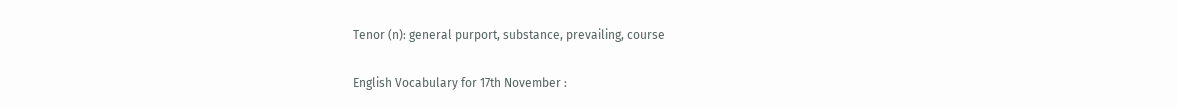Tenor (n): general purport, substance, prevailing, course

English Vocabulary for 17th November :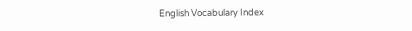English Vocabulary Index